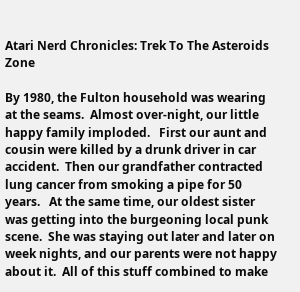Atari Nerd Chronicles: Trek To The Asteroids Zone

By 1980, the Fulton household was wearing at the seams.  Almost over-night, our little happy family imploded.   First our aunt and cousin were killed by a drunk driver in car accident.  Then our grandfather contracted lung cancer from smoking a pipe for 50 years.   At the same time, our oldest sister was getting into the burgeoning local punk scene.  She was staying out later and later on week nights, and our parents were not happy about it.  All of this stuff combined to make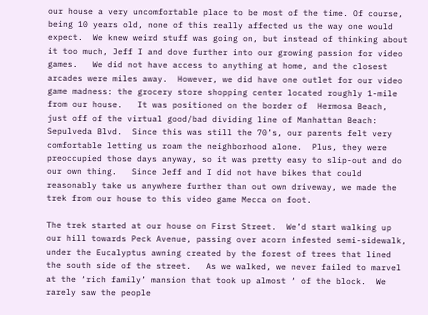our house a very uncomfortable place to be most of the time. Of course, being 10 years old, none of this really affected us the way one would expect.  We knew weird stuff was going on, but instead of thinking about it too much, Jeff I and dove further into our growing passion for video games.   We did not have access to anything at home, and the closest arcades were miles away.  However, we did have one outlet for our video game madness: the grocery store shopping center located roughly 1-mile from our house.   It was positioned on the border of  Hermosa Beach, just off of the virtual good/bad dividing line of Manhattan Beach: Sepulveda Blvd.  Since this was still the 70’s, our parents felt very comfortable letting us roam the neighborhood alone.  Plus, they were preoccupied those days anyway, so it was pretty easy to slip-out and do our own thing.   Since Jeff and I did not have bikes that could reasonably take us anywhere further than out own driveway, we made the trek from our house to this video game Mecca on foot.

The trek started at our house on First Street.  We’d start walking up our hill towards Peck Avenue, passing over acorn infested semi-sidewalk, under the Eucalyptus awning created by the forest of trees that lined the south side of the street.   As we walked, we never failed to marvel at the ‘rich family’ mansion that took up almost ‘ of the block.  We rarely saw the people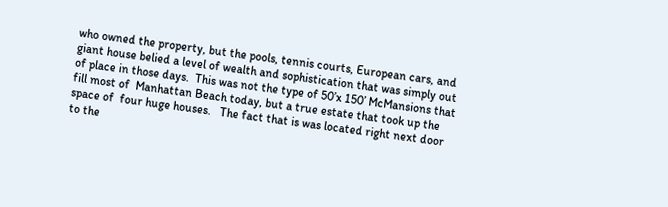who owned the property, but the pools, tennis courts, European cars, and giant house belied a level of wealth and sophistication that was simply out of place in those days.  This was not the type of 50’x 150’ McMansions that fill most of  Manhattan Beach today, but a true estate that took up the space of  four huge houses.   The fact that is was located right next door to the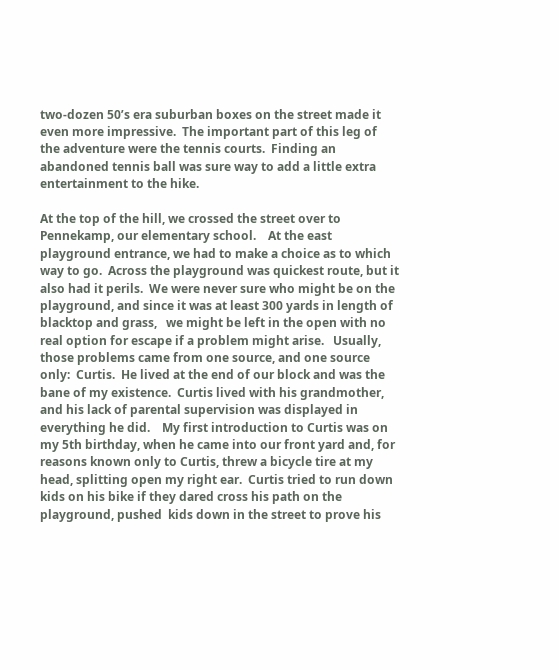two-dozen 50’s era suburban boxes on the street made it even more impressive.  The important part of this leg of the adventure were the tennis courts.  Finding an abandoned tennis ball was sure way to add a little extra entertainment to the hike.

At the top of the hill, we crossed the street over to Pennekamp, our elementary school.    At the east playground entrance, we had to make a choice as to which way to go.  Across the playground was quickest route, but it also had it perils.  We were never sure who might be on the playground, and since it was at least 300 yards in length of blacktop and grass,   we might be left in the open with no real option for escape if a problem might arise.   Usually, those problems came from one source, and one source only:  Curtis.  He lived at the end of our block and was the bane of my existence.  Curtis lived with his grandmother, and his lack of parental supervision was displayed in everything he did.    My first introduction to Curtis was on my 5th birthday, when he came into our front yard and, for reasons known only to Curtis, threw a bicycle tire at my head, splitting open my right ear.  Curtis tried to run down kids on his bike if they dared cross his path on the playground, pushed  kids down in the street to prove his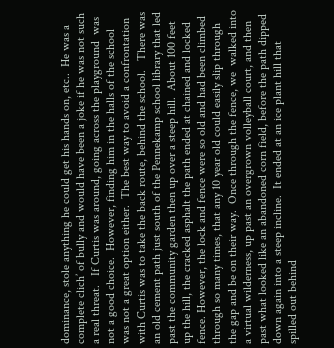dominance, stole anything he could get his hands on, etc..  He was a complete clich’ of bully and would have been a joke if he was not such a real threat.   If Curtis was around, going across the playground  was not a good choice.  However, finding him in the halls of the school was not a great option either.  The best way to avoid a confrontation with Curtis was to take the back route, behind the school.   There was an old cement path just south of the Pennekamp school library that led past the community garden then up over a steep hill.  About 100 feet up the hill, the cracked asphalt the path ended at chained and locked fence. However, the lock and fence were so old and had been climbed through so many times, that any 10 year old could easily slip through the gap and be on their way.  Once through the fence, we  walked into a virtual wilderness, up past an overgrown volleyball court, and then past what looked like an abandoned corn field, before the path dipped down again into a steep incline.  It ended at an ice plant hill that spilled out behind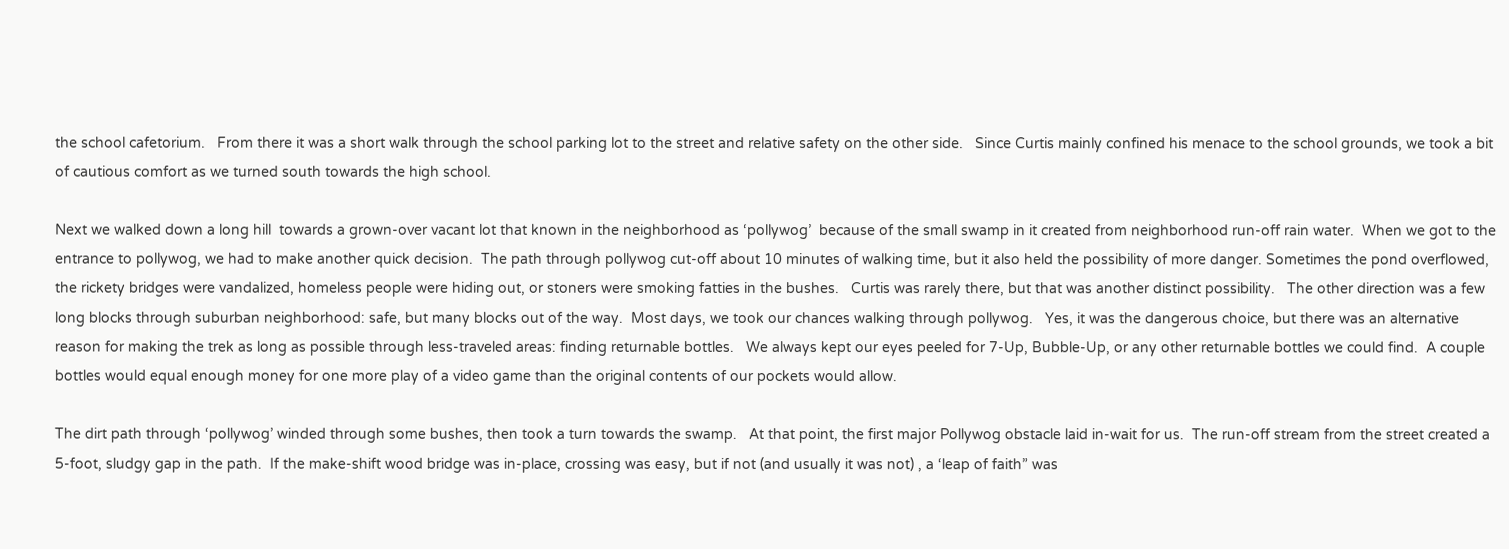the school cafetorium.   From there it was a short walk through the school parking lot to the street and relative safety on the other side.   Since Curtis mainly confined his menace to the school grounds, we took a bit of cautious comfort as we turned south towards the high school.

Next we walked down a long hill  towards a grown-over vacant lot that known in the neighborhood as ‘pollywog’  because of the small swamp in it created from neighborhood run-off rain water.  When we got to the entrance to pollywog, we had to make another quick decision.  The path through pollywog cut-off about 10 minutes of walking time, but it also held the possibility of more danger. Sometimes the pond overflowed, the rickety bridges were vandalized, homeless people were hiding out, or stoners were smoking fatties in the bushes.   Curtis was rarely there, but that was another distinct possibility.   The other direction was a few long blocks through suburban neighborhood: safe, but many blocks out of the way.  Most days, we took our chances walking through pollywog.   Yes, it was the dangerous choice, but there was an alternative reason for making the trek as long as possible through less-traveled areas: finding returnable bottles.   We always kept our eyes peeled for 7-Up, Bubble-Up, or any other returnable bottles we could find.  A couple bottles would equal enough money for one more play of a video game than the original contents of our pockets would allow.

The dirt path through ‘pollywog’ winded through some bushes, then took a turn towards the swamp.   At that point, the first major Pollywog obstacle laid in-wait for us.  The run-off stream from the street created a 5-foot, sludgy gap in the path.  If the make-shift wood bridge was in-place, crossing was easy, but if not (and usually it was not) , a ‘leap of faith” was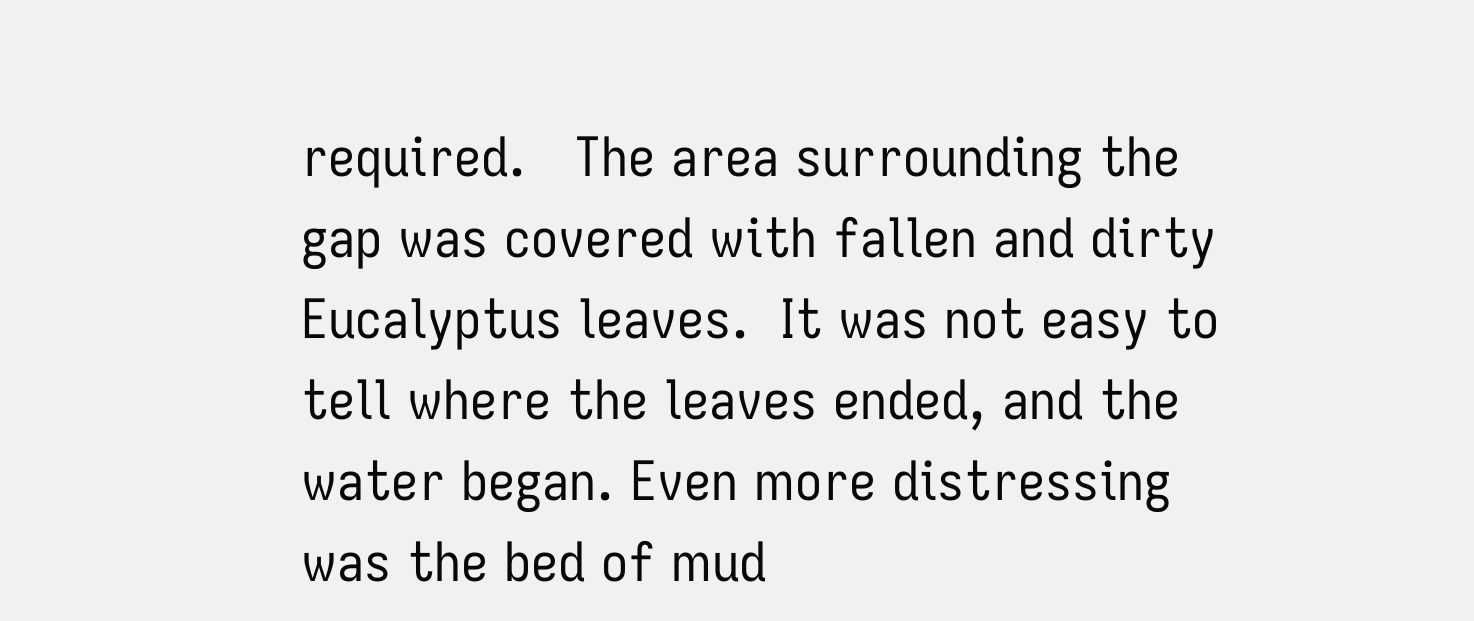required.   The area surrounding the gap was covered with fallen and dirty Eucalyptus leaves.  It was not easy to tell where the leaves ended, and the water began. Even more distressing was the bed of mud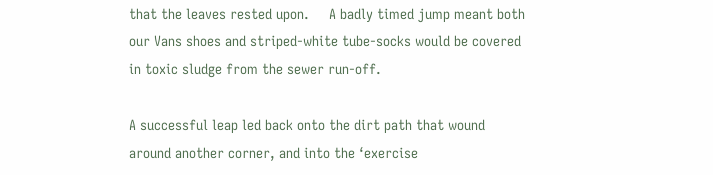that the leaves rested upon.     A badly timed jump meant both our Vans shoes and striped-white tube-socks would be covered in toxic sludge from the sewer run-off.

A successful leap led back onto the dirt path that wound around another corner, and into the ‘exercise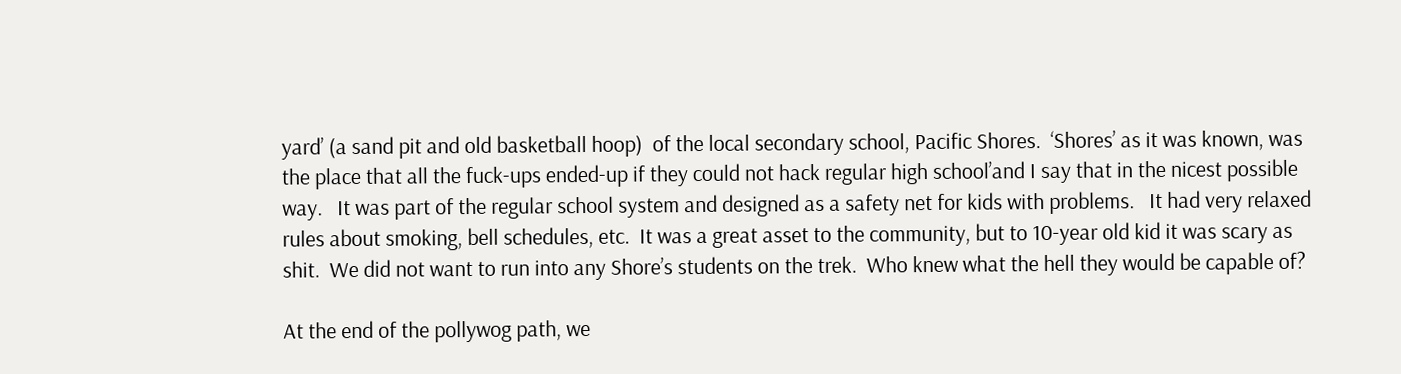yard’ (a sand pit and old basketball hoop)  of the local secondary school, Pacific Shores.  ‘Shores’ as it was known, was the place that all the fuck-ups ended-up if they could not hack regular high school’and I say that in the nicest possible way.   It was part of the regular school system and designed as a safety net for kids with problems.   It had very relaxed rules about smoking, bell schedules, etc.  It was a great asset to the community, but to 10-year old kid it was scary as shit.  We did not want to run into any Shore’s students on the trek.  Who knew what the hell they would be capable of?

At the end of the pollywog path, we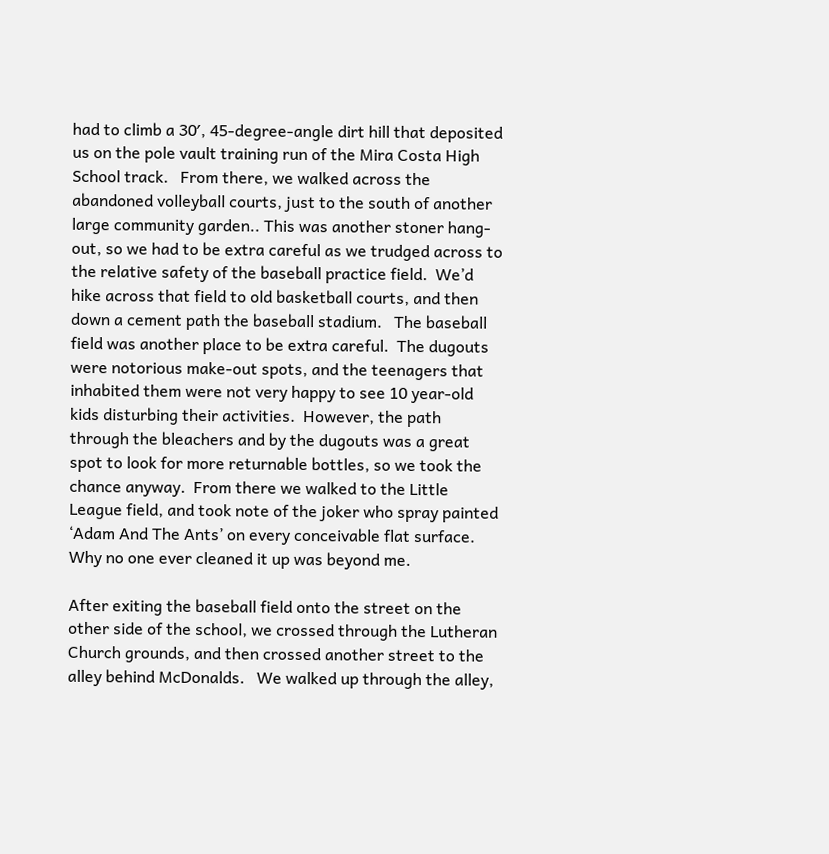had to climb a 30′, 45-degree-angle dirt hill that deposited us on the pole vault training run of the Mira Costa High School track.   From there, we walked across the abandoned volleyball courts, just to the south of another large community garden.. This was another stoner hang-out, so we had to be extra careful as we trudged across to the relative safety of the baseball practice field.  We’d hike across that field to old basketball courts, and then down a cement path the baseball stadium.   The baseball field was another place to be extra careful.  The dugouts were notorious make-out spots, and the teenagers that inhabited them were not very happy to see 10 year-old kids disturbing their activities.  However, the path through the bleachers and by the dugouts was a great spot to look for more returnable bottles, so we took the chance anyway.  From there we walked to the Little League field, and took note of the joker who spray painted ‘Adam And The Ants’ on every conceivable flat surface.  Why no one ever cleaned it up was beyond me.

After exiting the baseball field onto the street on the other side of the school, we crossed through the Lutheran Church grounds, and then crossed another street to the alley behind McDonalds.   We walked up through the alley,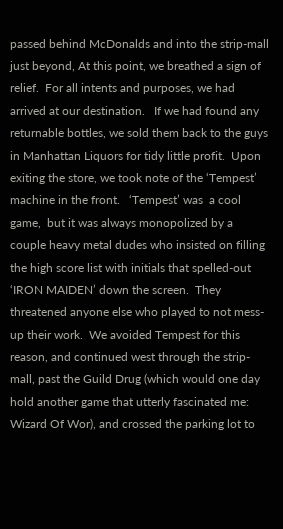passed behind McDonalds and into the strip-mall just beyond, At this point, we breathed a sign of relief.  For all intents and purposes, we had arrived at our destination.   If we had found any returnable bottles, we sold them back to the guys in Manhattan Liquors for tidy little profit.  Upon exiting the store, we took note of the ‘Tempest’ machine in the front.   ‘Tempest’ was  a cool game,  but it was always monopolized by a couple heavy metal dudes who insisted on filling the high score list with initials that spelled-out ‘IRON MAIDEN’ down the screen.  They threatened anyone else who played to not mess-up their work.  We avoided Tempest for this reason, and continued west through the strip-mall, past the Guild Drug (which would one day hold another game that utterly fascinated me: Wizard Of Wor), and crossed the parking lot to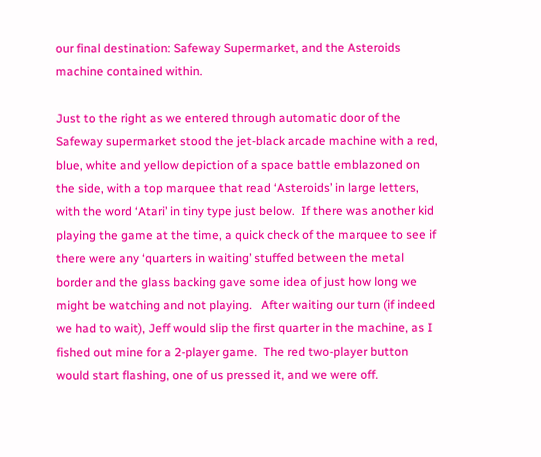our final destination: Safeway Supermarket, and the Asteroids machine contained within.

Just to the right as we entered through automatic door of the Safeway supermarket stood the jet-black arcade machine with a red, blue, white and yellow depiction of a space battle emblazoned on the side, with a top marquee that read ‘Asteroids’ in large letters, with the word ‘Atari’ in tiny type just below.  If there was another kid playing the game at the time, a quick check of the marquee to see if there were any ‘quarters in waiting’ stuffed between the metal border and the glass backing gave some idea of just how long we might be watching and not playing.   After waiting our turn (if indeed we had to wait), Jeff would slip the first quarter in the machine, as I fished out mine for a 2-player game.  The red two-player button would start flashing, one of us pressed it, and we were off.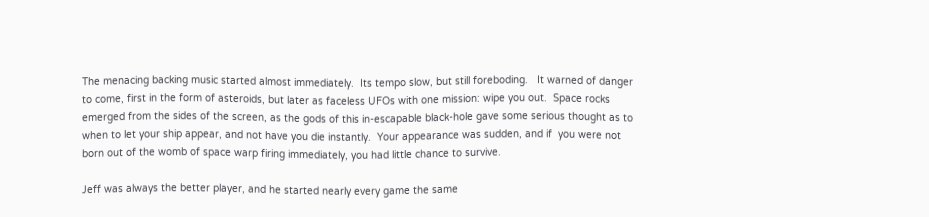The menacing backing music started almost immediately.  Its tempo slow, but still foreboding.   It warned of danger to come, first in the form of asteroids, but later as faceless UFOs with one mission: wipe you out.  Space rocks emerged from the sides of the screen, as the gods of this in-escapable black-hole gave some serious thought as to when to let your ship appear, and not have you die instantly.  Your appearance was sudden, and if  you were not born out of the womb of space warp firing immediately, you had little chance to survive.

Jeff was always the better player, and he started nearly every game the same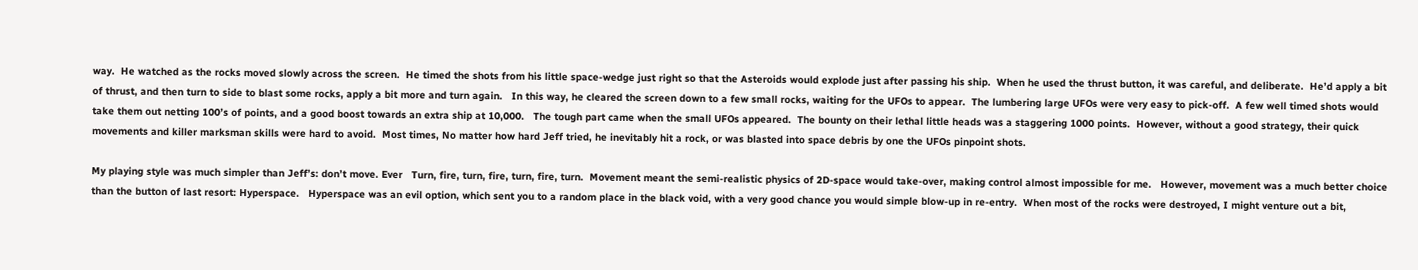way.  He watched as the rocks moved slowly across the screen.  He timed the shots from his little space-wedge just right so that the Asteroids would explode just after passing his ship.  When he used the thrust button, it was careful, and deliberate.  He’d apply a bit of thrust, and then turn to side to blast some rocks, apply a bit more and turn again.   In this way, he cleared the screen down to a few small rocks, waiting for the UFOs to appear.  The lumbering large UFOs were very easy to pick-off.  A few well timed shots would take them out netting 100’s of points, and a good boost towards an extra ship at 10,000.   The tough part came when the small UFOs appeared.  The bounty on their lethal little heads was a staggering 1000 points.  However, without a good strategy, their quick movements and killer marksman skills were hard to avoid.  Most times, No matter how hard Jeff tried, he inevitably hit a rock, or was blasted into space debris by one the UFOs pinpoint shots.

My playing style was much simpler than Jeff’s: don’t move. Ever   Turn, fire, turn, fire, turn, fire, turn.  Movement meant the semi-realistic physics of 2D-space would take-over, making control almost impossible for me.   However, movement was a much better choice than the button of last resort: Hyperspace.   Hyperspace was an evil option, which sent you to a random place in the black void, with a very good chance you would simple blow-up in re-entry.  When most of the rocks were destroyed, I might venture out a bit,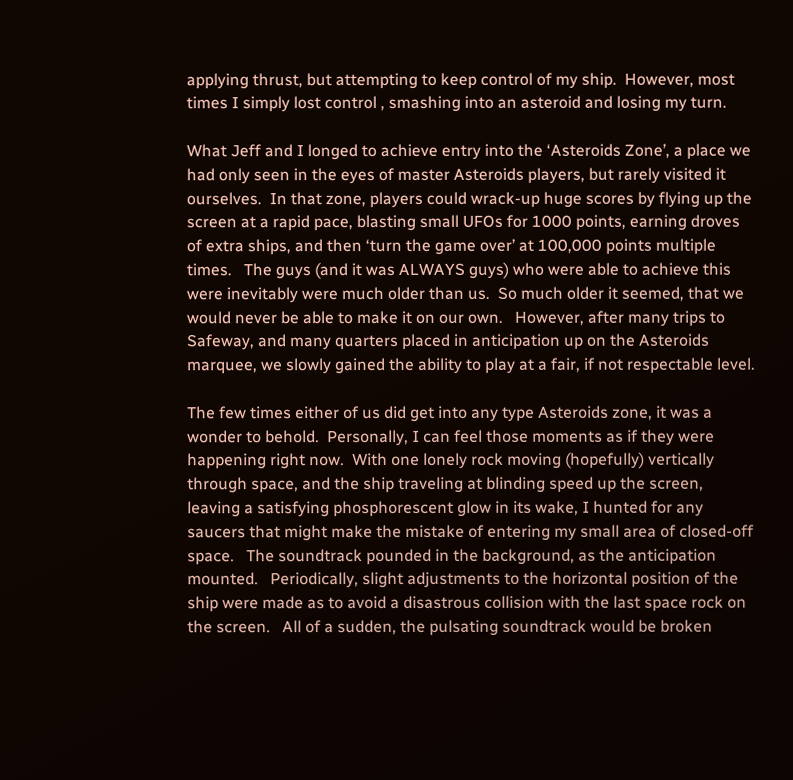applying thrust, but attempting to keep control of my ship.  However, most times I simply lost control , smashing into an asteroid and losing my turn.

What Jeff and I longed to achieve entry into the ‘Asteroids Zone’, a place we had only seen in the eyes of master Asteroids players, but rarely visited it ourselves.  In that zone, players could wrack-up huge scores by flying up the screen at a rapid pace, blasting small UFOs for 1000 points, earning droves of extra ships, and then ‘turn the game over’ at 100,000 points multiple times.   The guys (and it was ALWAYS guys) who were able to achieve this were inevitably were much older than us.  So much older it seemed, that we would never be able to make it on our own.   However, after many trips to Safeway, and many quarters placed in anticipation up on the Asteroids marquee, we slowly gained the ability to play at a fair, if not respectable level.

The few times either of us did get into any type Asteroids zone, it was a wonder to behold.  Personally, I can feel those moments as if they were happening right now.  With one lonely rock moving (hopefully) vertically through space, and the ship traveling at blinding speed up the screen, leaving a satisfying phosphorescent glow in its wake, I hunted for any saucers that might make the mistake of entering my small area of closed-off space.   The soundtrack pounded in the background, as the anticipation mounted.   Periodically, slight adjustments to the horizontal position of the ship were made as to avoid a disastrous collision with the last space rock on the screen.   All of a sudden, the pulsating soundtrack would be broken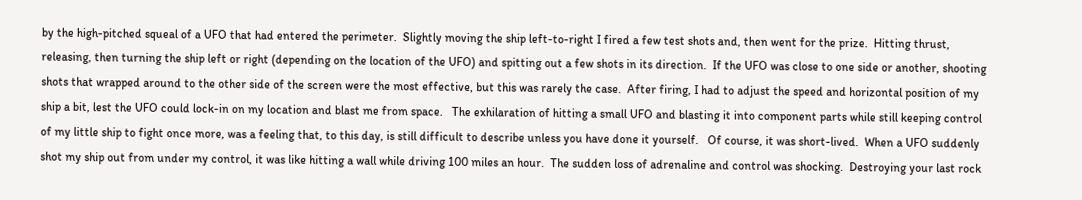by the high-pitched squeal of a UFO that had entered the perimeter.  Slightly moving the ship left-to-right I fired a few test shots and, then went for the prize.  Hitting thrust, releasing, then turning the ship left or right (depending on the location of the UFO) and spitting out a few shots in its direction.  If the UFO was close to one side or another, shooting shots that wrapped around to the other side of the screen were the most effective, but this was rarely the case.  After firing, I had to adjust the speed and horizontal position of my ship a bit, lest the UFO could lock-in on my location and blast me from space.   The exhilaration of hitting a small UFO and blasting it into component parts while still keeping control of my little ship to fight once more, was a feeling that, to this day, is still difficult to describe unless you have done it yourself.   Of course, it was short-lived.  When a UFO suddenly shot my ship out from under my control, it was like hitting a wall while driving 100 miles an hour.  The sudden loss of adrenaline and control was shocking.  Destroying your last rock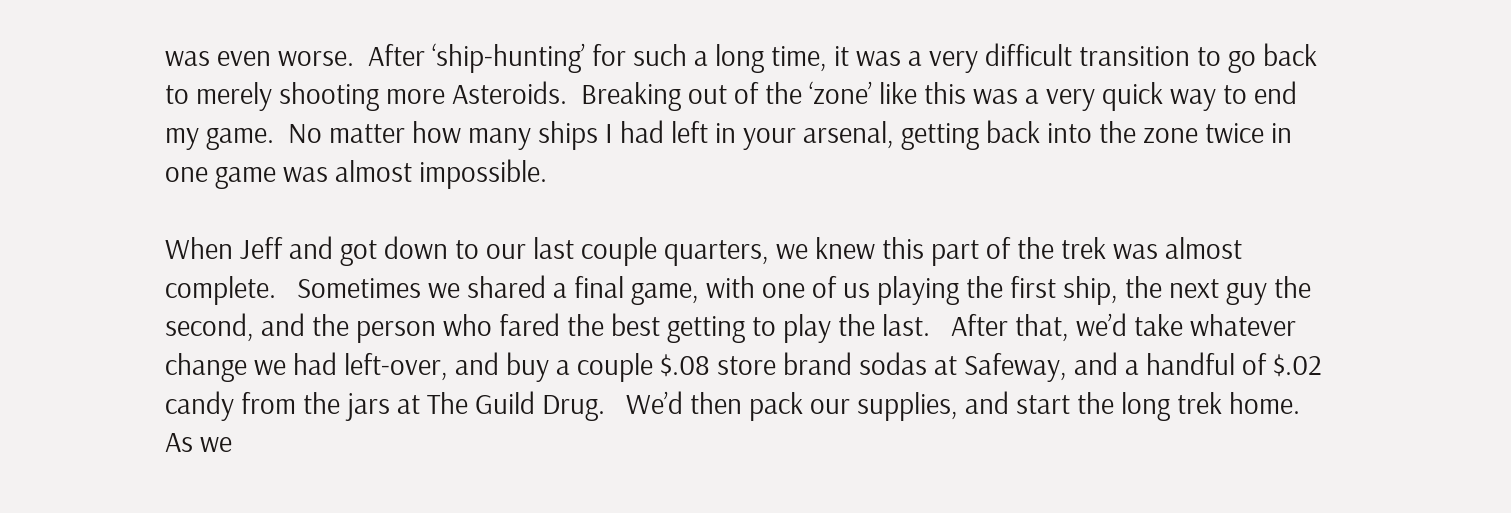was even worse.  After ‘ship-hunting’ for such a long time, it was a very difficult transition to go back to merely shooting more Asteroids.  Breaking out of the ‘zone’ like this was a very quick way to end my game.  No matter how many ships I had left in your arsenal, getting back into the zone twice in one game was almost impossible.

When Jeff and got down to our last couple quarters, we knew this part of the trek was almost complete.   Sometimes we shared a final game, with one of us playing the first ship, the next guy the second, and the person who fared the best getting to play the last.   After that, we’d take whatever change we had left-over, and buy a couple $.08 store brand sodas at Safeway, and a handful of $.02 candy from the jars at The Guild Drug.   We’d then pack our supplies, and start the long trek home.  As we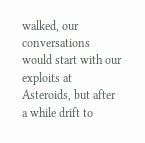walked, our conversations would start with our exploits at Asteroids, but after a while drift to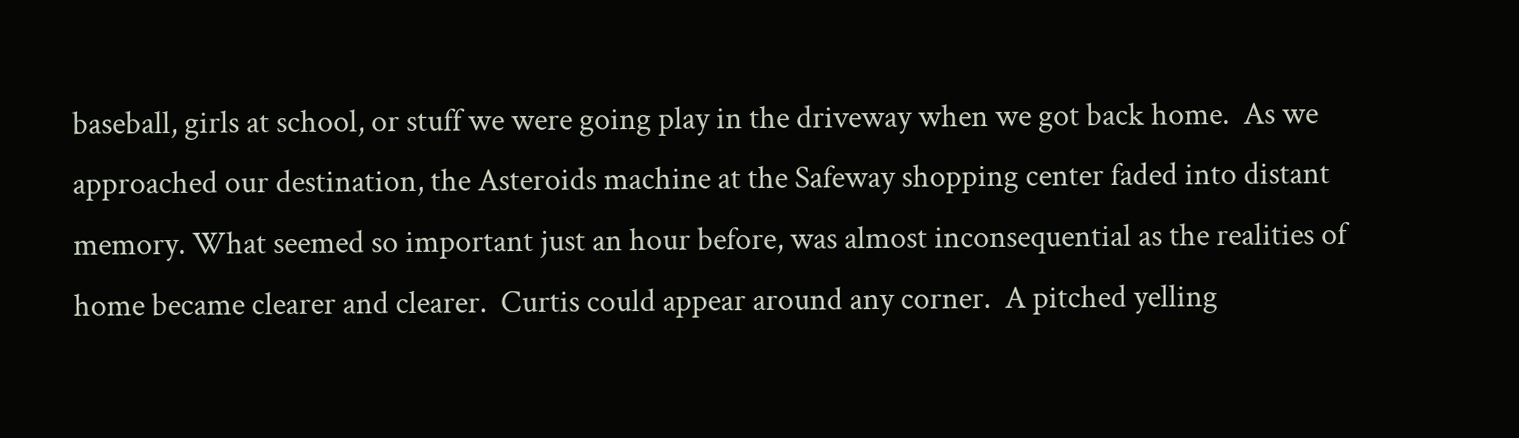baseball, girls at school, or stuff we were going play in the driveway when we got back home.  As we approached our destination, the Asteroids machine at the Safeway shopping center faded into distant memory. What seemed so important just an hour before, was almost inconsequential as the realities of home became clearer and clearer.  Curtis could appear around any corner.  A pitched yelling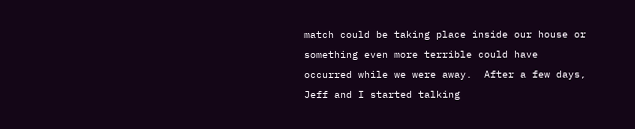match could be taking place inside our house or something even more terrible could have occurred while we were away.  After a few days, Jeff and I started talking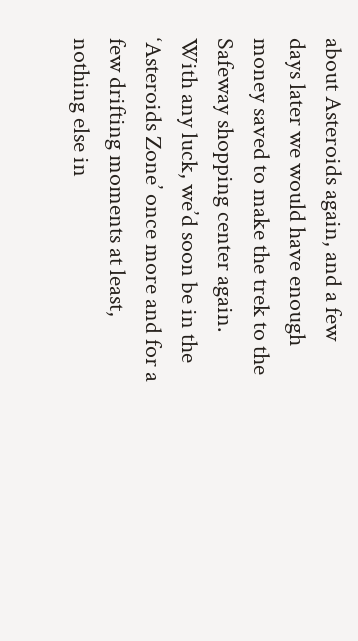about Asteroids again, and a few days later we would have enough money saved to make the trek to the Safeway shopping center again.   With any luck, we’d soon be in the ‘Asteroids Zone’ once more and for a few drifting moments at least, nothing else in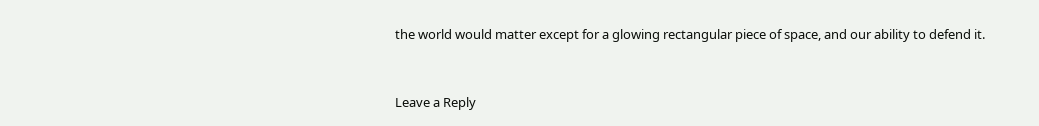the world would matter except for a glowing rectangular piece of space, and our ability to defend it.


Leave a Reply